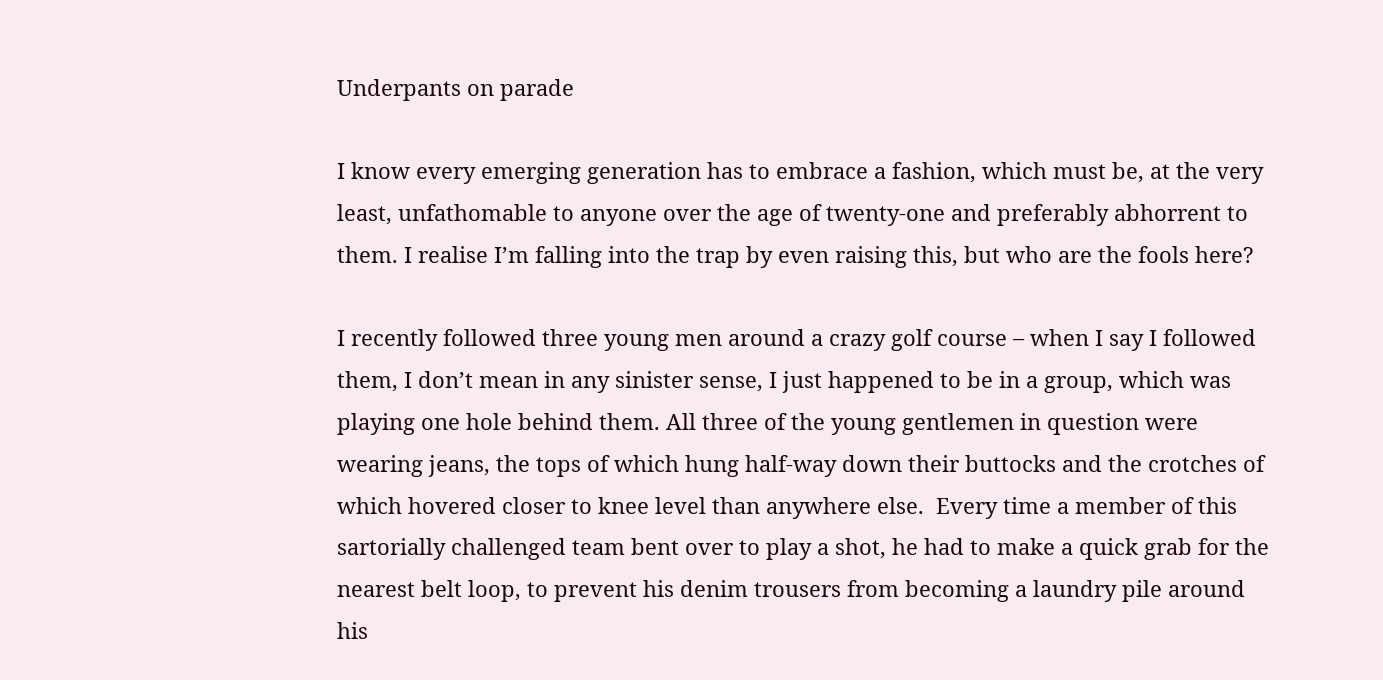Underpants on parade

I know every emerging generation has to embrace a fashion, which must be, at the very least, unfathomable to anyone over the age of twenty-one and preferably abhorrent to them. I realise I’m falling into the trap by even raising this, but who are the fools here?

I recently followed three young men around a crazy golf course – when I say I followed them, I don’t mean in any sinister sense, I just happened to be in a group, which was playing one hole behind them. All three of the young gentlemen in question were wearing jeans, the tops of which hung half-way down their buttocks and the crotches of which hovered closer to knee level than anywhere else.  Every time a member of this sartorially challenged team bent over to play a shot, he had to make a quick grab for the nearest belt loop, to prevent his denim trousers from becoming a laundry pile around his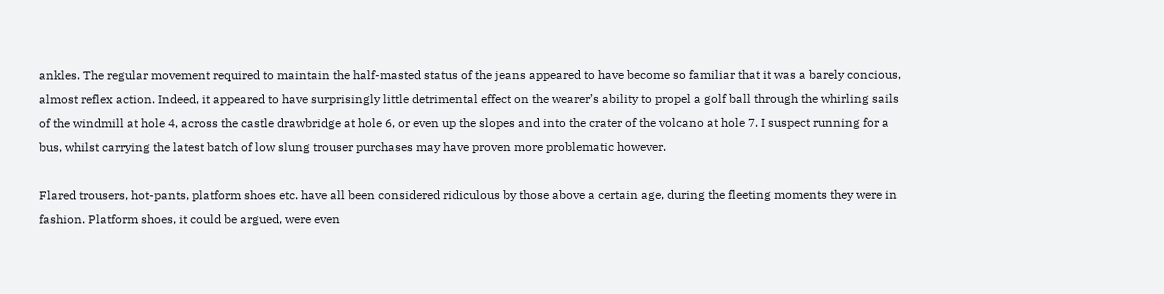ankles. The regular movement required to maintain the half-masted status of the jeans appeared to have become so familiar that it was a barely concious, almost reflex action. Indeed, it appeared to have surprisingly little detrimental effect on the wearer’s ability to propel a golf ball through the whirling sails of the windmill at hole 4, across the castle drawbridge at hole 6, or even up the slopes and into the crater of the volcano at hole 7. I suspect running for a bus, whilst carrying the latest batch of low slung trouser purchases may have proven more problematic however.

Flared trousers, hot-pants, platform shoes etc. have all been considered ridiculous by those above a certain age, during the fleeting moments they were in fashion. Platform shoes, it could be argued, were even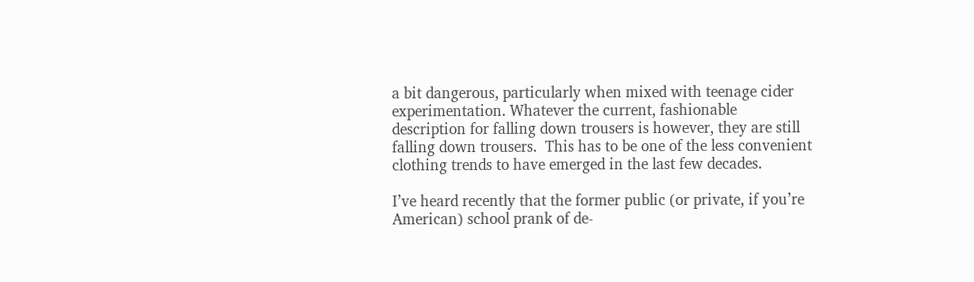a bit dangerous, particularly when mixed with teenage cider experimentation. Whatever the current, fashionable description for falling down trousers is however, they are still falling down trousers.  This has to be one of the less convenient clothing trends to have emerged in the last few decades.

I’ve heard recently that the former public (or private, if you’re American) school prank of de-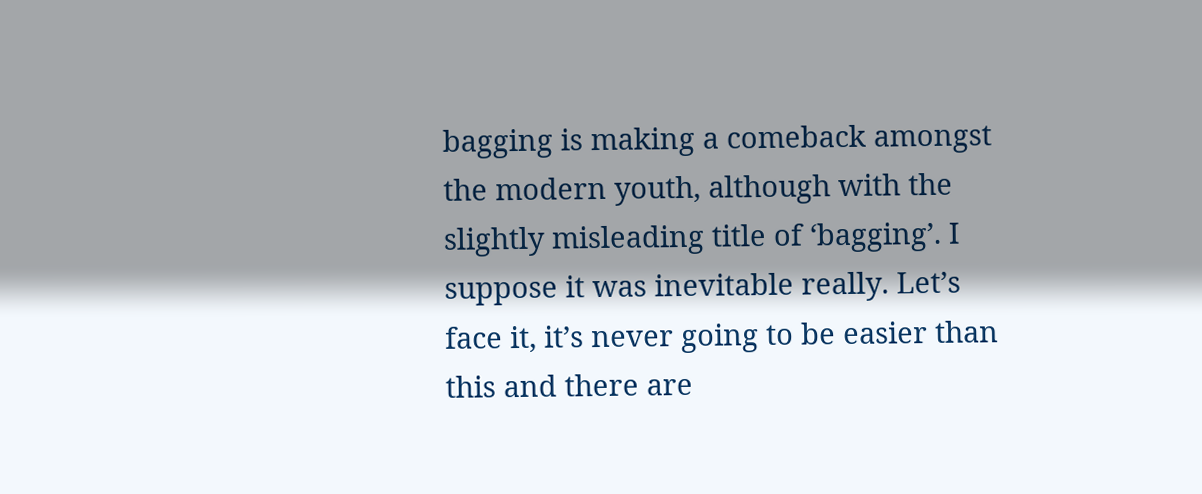bagging is making a comeback amongst the modern youth, although with the slightly misleading title of ‘bagging’. I suppose it was inevitable really. Let’s face it, it’s never going to be easier than this and there are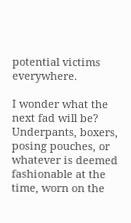potential victims everywhere.

I wonder what the next fad will be? Underpants, boxers, posing pouches, or whatever is deemed fashionable at the time, worn on the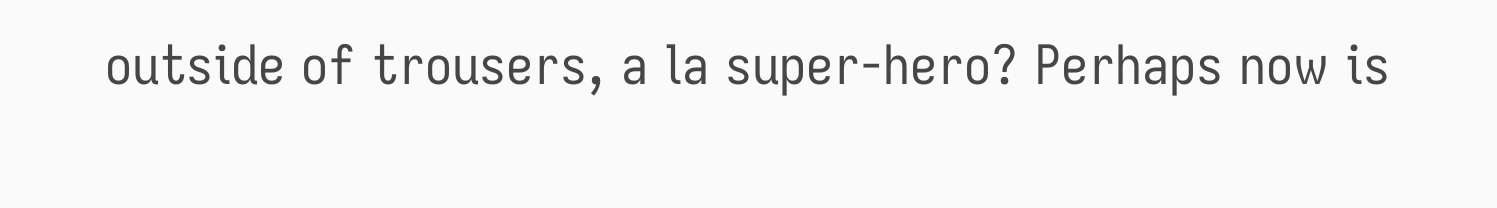outside of trousers, a la super-hero? Perhaps now is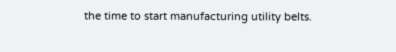the time to start manufacturing utility belts.